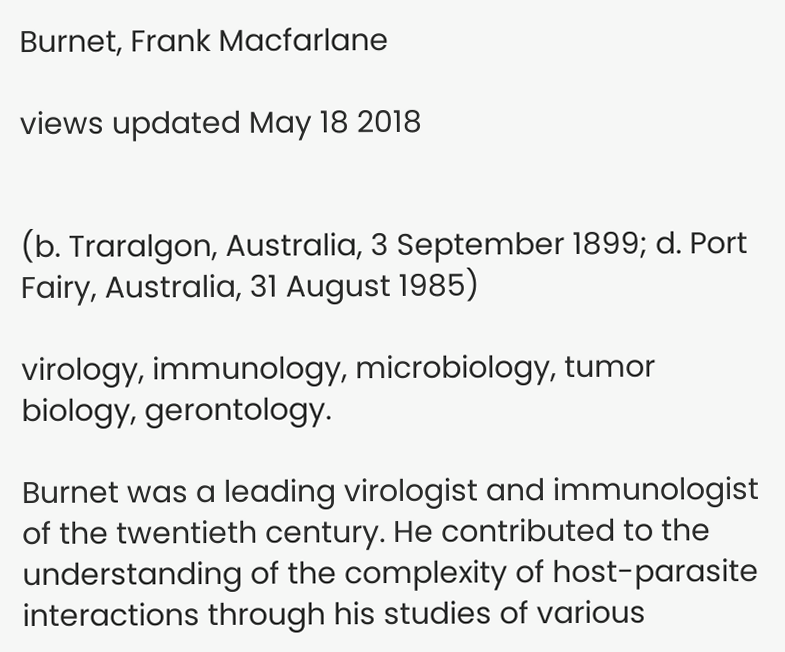Burnet, Frank Macfarlane

views updated May 18 2018


(b. Traralgon, Australia, 3 September 1899; d. Port Fairy, Australia, 31 August 1985)

virology, immunology, microbiology, tumor biology, gerontology.

Burnet was a leading virologist and immunologist of the twentieth century. He contributed to the understanding of the complexity of host-parasite interactions through his studies of various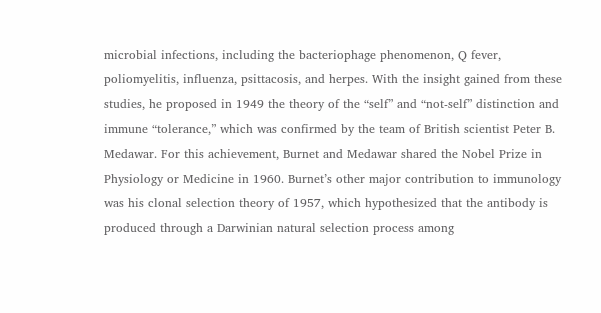microbial infections, including the bacteriophage phenomenon, Q fever, poliomyelitis, influenza, psittacosis, and herpes. With the insight gained from these studies, he proposed in 1949 the theory of the “self” and “not-self” distinction and immune “tolerance,” which was confirmed by the team of British scientist Peter B. Medawar. For this achievement, Burnet and Medawar shared the Nobel Prize in Physiology or Medicine in 1960. Burnet’s other major contribution to immunology was his clonal selection theory of 1957, which hypothesized that the antibody is produced through a Darwinian natural selection process among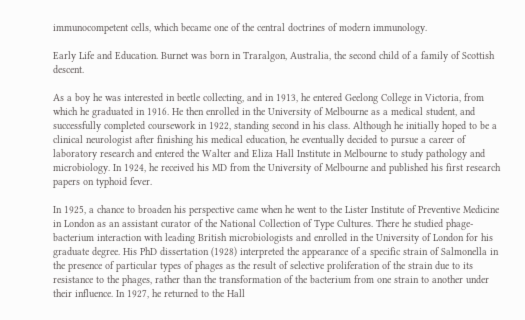immunocompetent cells, which became one of the central doctrines of modern immunology.

Early Life and Education. Burnet was born in Traralgon, Australia, the second child of a family of Scottish descent.

As a boy he was interested in beetle collecting, and in 1913, he entered Geelong College in Victoria, from which he graduated in 1916. He then enrolled in the University of Melbourne as a medical student, and successfully completed coursework in 1922, standing second in his class. Although he initially hoped to be a clinical neurologist after finishing his medical education, he eventually decided to pursue a career of laboratory research and entered the Walter and Eliza Hall Institute in Melbourne to study pathology and microbiology. In 1924, he received his MD from the University of Melbourne and published his first research papers on typhoid fever.

In 1925, a chance to broaden his perspective came when he went to the Lister Institute of Preventive Medicine in London as an assistant curator of the National Collection of Type Cultures. There he studied phage-bacterium interaction with leading British microbiologists and enrolled in the University of London for his graduate degree. His PhD dissertation (1928) interpreted the appearance of a specific strain of Salmonella in the presence of particular types of phages as the result of selective proliferation of the strain due to its resistance to the phages, rather than the transformation of the bacterium from one strain to another under their influence. In 1927, he returned to the Hall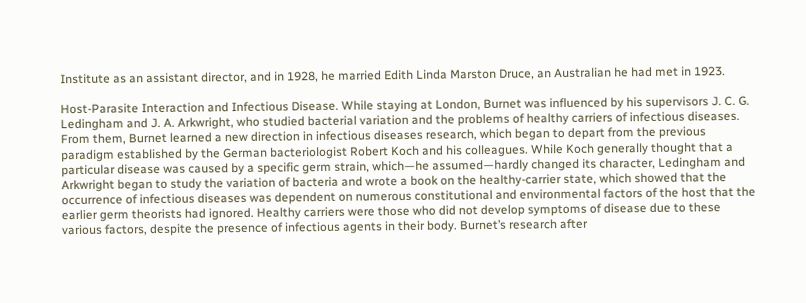Institute as an assistant director, and in 1928, he married Edith Linda Marston Druce, an Australian he had met in 1923.

Host-Parasite Interaction and Infectious Disease. While staying at London, Burnet was influenced by his supervisors J. C. G. Ledingham and J. A. Arkwright, who studied bacterial variation and the problems of healthy carriers of infectious diseases. From them, Burnet learned a new direction in infectious diseases research, which began to depart from the previous paradigm established by the German bacteriologist Robert Koch and his colleagues. While Koch generally thought that a particular disease was caused by a specific germ strain, which—he assumed—hardly changed its character, Ledingham and Arkwright began to study the variation of bacteria and wrote a book on the healthy-carrier state, which showed that the occurrence of infectious diseases was dependent on numerous constitutional and environmental factors of the host that the earlier germ theorists had ignored. Healthy carriers were those who did not develop symptoms of disease due to these various factors, despite the presence of infectious agents in their body. Burnet’s research after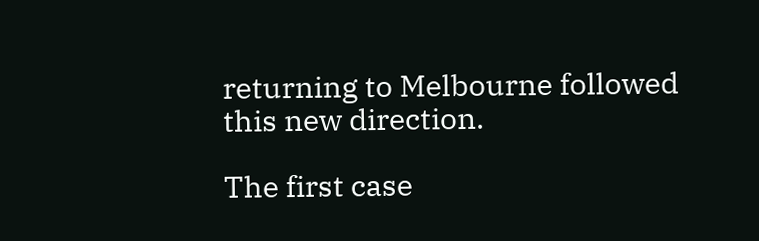returning to Melbourne followed this new direction.

The first case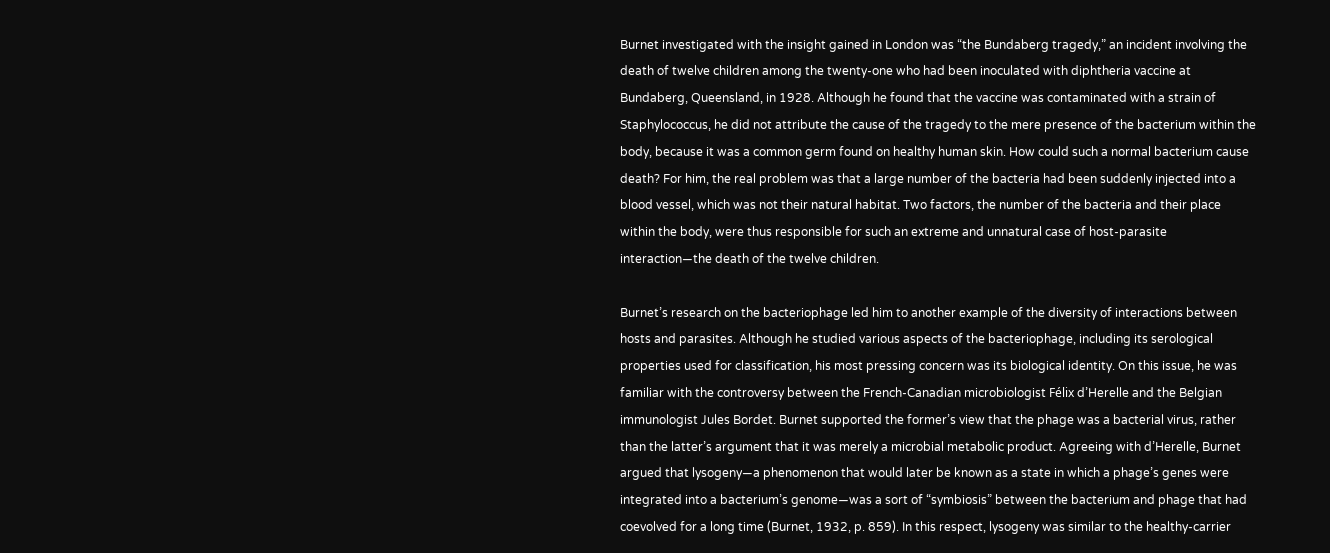Burnet investigated with the insight gained in London was “the Bundaberg tragedy,” an incident involving the death of twelve children among the twenty-one who had been inoculated with diphtheria vaccine at Bundaberg, Queensland, in 1928. Although he found that the vaccine was contaminated with a strain of Staphylococcus, he did not attribute the cause of the tragedy to the mere presence of the bacterium within the body, because it was a common germ found on healthy human skin. How could such a normal bacterium cause death? For him, the real problem was that a large number of the bacteria had been suddenly injected into a blood vessel, which was not their natural habitat. Two factors, the number of the bacteria and their place within the body, were thus responsible for such an extreme and unnatural case of host-parasite interaction—the death of the twelve children.

Burnet’s research on the bacteriophage led him to another example of the diversity of interactions between hosts and parasites. Although he studied various aspects of the bacteriophage, including its serological properties used for classification, his most pressing concern was its biological identity. On this issue, he was familiar with the controversy between the French-Canadian microbiologist Félix d’Herelle and the Belgian immunologist Jules Bordet. Burnet supported the former’s view that the phage was a bacterial virus, rather than the latter’s argument that it was merely a microbial metabolic product. Agreeing with d’Herelle, Burnet argued that lysogeny—a phenomenon that would later be known as a state in which a phage’s genes were integrated into a bacterium’s genome—was a sort of “symbiosis” between the bacterium and phage that had coevolved for a long time (Burnet, 1932, p. 859). In this respect, lysogeny was similar to the healthy-carrier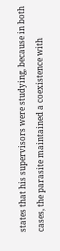states that his supervisors were studying, because in both cases, the parasite maintained a coexistence with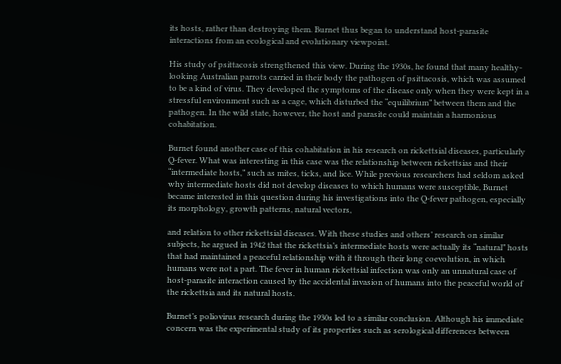its hosts, rather than destroying them. Burnet thus began to understand host-parasite interactions from an ecological and evolutionary viewpoint.

His study of psittacosis strengthened this view. During the 1930s, he found that many healthy-looking Australian parrots carried in their body the pathogen of psittacosis, which was assumed to be a kind of virus. They developed the symptoms of the disease only when they were kept in a stressful environment such as a cage, which disturbed the “equilibrium” between them and the pathogen. In the wild state, however, the host and parasite could maintain a harmonious cohabitation.

Burnet found another case of this cohabitation in his research on rickettsial diseases, particularly Q-fever. What was interesting in this case was the relationship between rickettsias and their “intermediate hosts,” such as mites, ticks, and lice. While previous researchers had seldom asked why intermediate hosts did not develop diseases to which humans were susceptible, Burnet became interested in this question during his investigations into the Q-fever pathogen, especially its morphology, growth patterns, natural vectors,

and relation to other rickettsial diseases. With these studies and others’ research on similar subjects, he argued in 1942 that the rickettsia’s intermediate hosts were actually its “natural” hosts that had maintained a peaceful relationship with it through their long coevolution, in which humans were not a part. The fever in human rickettsial infection was only an unnatural case of host-parasite interaction caused by the accidental invasion of humans into the peaceful world of the rickettsia and its natural hosts.

Burnet’s poliovirus research during the 1930s led to a similar conclusion. Although his immediate concern was the experimental study of its properties such as serological differences between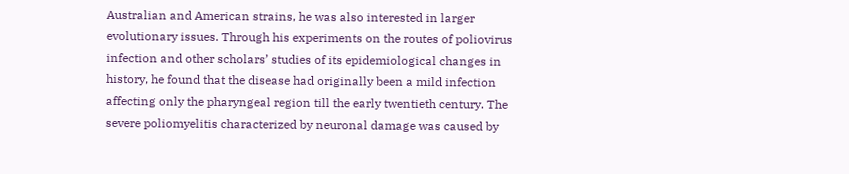Australian and American strains, he was also interested in larger evolutionary issues. Through his experiments on the routes of poliovirus infection and other scholars’ studies of its epidemiological changes in history, he found that the disease had originally been a mild infection affecting only the pharyngeal region till the early twentieth century. The severe poliomyelitis characterized by neuronal damage was caused by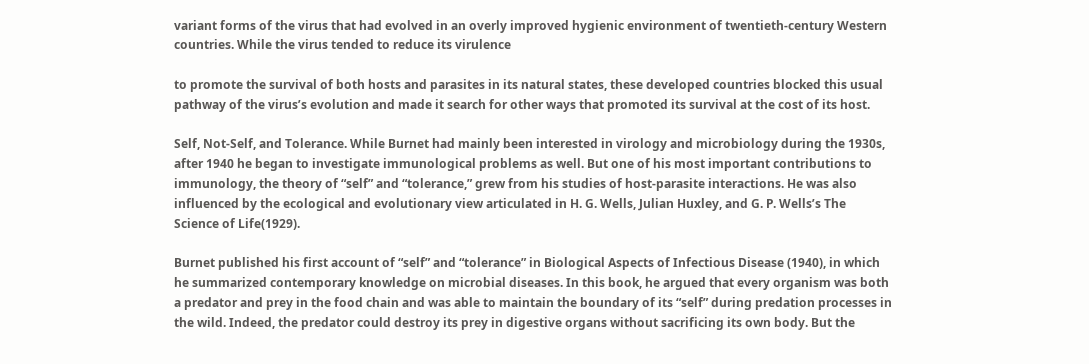variant forms of the virus that had evolved in an overly improved hygienic environment of twentieth-century Western countries. While the virus tended to reduce its virulence

to promote the survival of both hosts and parasites in its natural states, these developed countries blocked this usual pathway of the virus’s evolution and made it search for other ways that promoted its survival at the cost of its host.

Self, Not-Self, and Tolerance. While Burnet had mainly been interested in virology and microbiology during the 1930s, after 1940 he began to investigate immunological problems as well. But one of his most important contributions to immunology, the theory of “self” and “tolerance,” grew from his studies of host-parasite interactions. He was also influenced by the ecological and evolutionary view articulated in H. G. Wells, Julian Huxley, and G. P. Wells’s The Science of Life(1929).

Burnet published his first account of “self” and “tolerance” in Biological Aspects of Infectious Disease (1940), in which he summarized contemporary knowledge on microbial diseases. In this book, he argued that every organism was both a predator and prey in the food chain and was able to maintain the boundary of its “self” during predation processes in the wild. Indeed, the predator could destroy its prey in digestive organs without sacrificing its own body. But the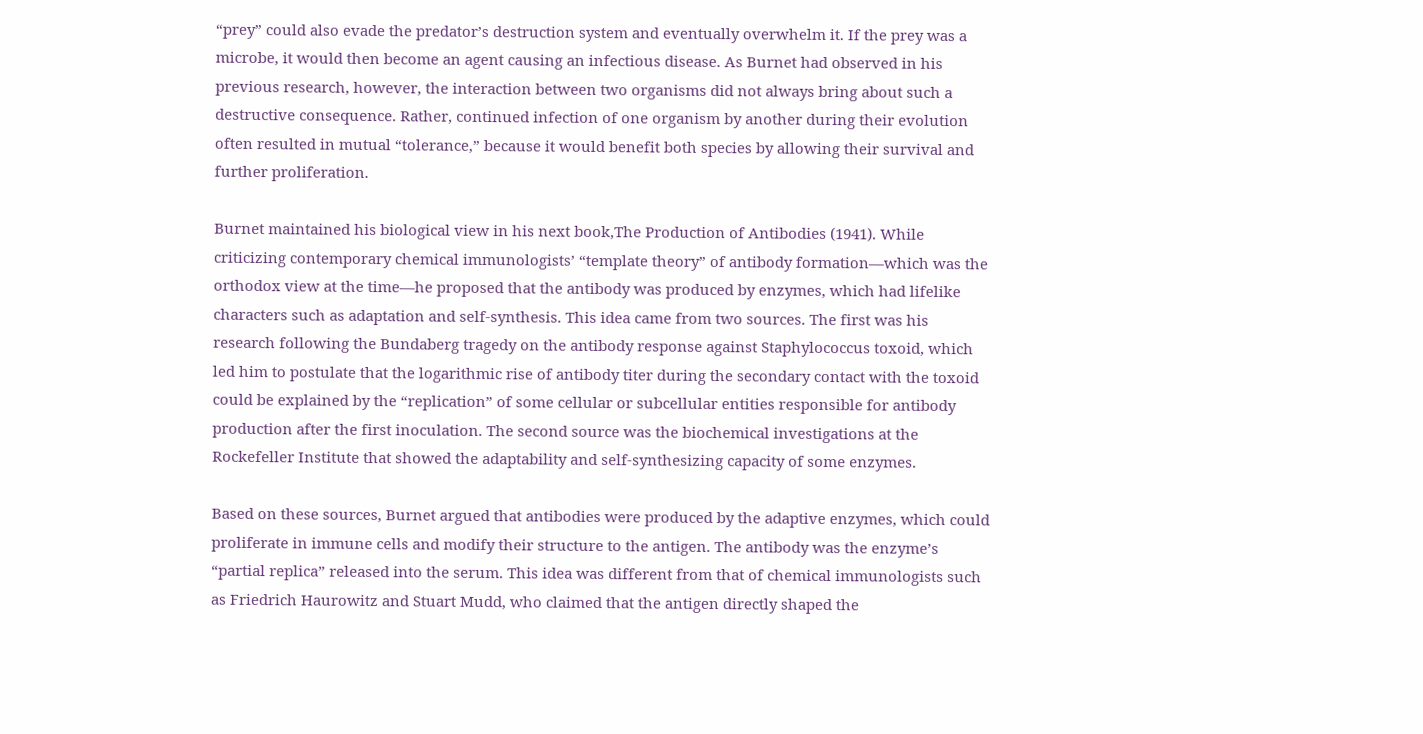“prey” could also evade the predator’s destruction system and eventually overwhelm it. If the prey was a microbe, it would then become an agent causing an infectious disease. As Burnet had observed in his previous research, however, the interaction between two organisms did not always bring about such a destructive consequence. Rather, continued infection of one organism by another during their evolution often resulted in mutual “tolerance,” because it would benefit both species by allowing their survival and further proliferation.

Burnet maintained his biological view in his next book,The Production of Antibodies (1941). While criticizing contemporary chemical immunologists’ “template theory” of antibody formation—which was the orthodox view at the time—he proposed that the antibody was produced by enzymes, which had lifelike characters such as adaptation and self-synthesis. This idea came from two sources. The first was his research following the Bundaberg tragedy on the antibody response against Staphylococcus toxoid, which led him to postulate that the logarithmic rise of antibody titer during the secondary contact with the toxoid could be explained by the “replication” of some cellular or subcellular entities responsible for antibody production after the first inoculation. The second source was the biochemical investigations at the Rockefeller Institute that showed the adaptability and self-synthesizing capacity of some enzymes.

Based on these sources, Burnet argued that antibodies were produced by the adaptive enzymes, which could proliferate in immune cells and modify their structure to the antigen. The antibody was the enzyme’s “partial replica” released into the serum. This idea was different from that of chemical immunologists such as Friedrich Haurowitz and Stuart Mudd, who claimed that the antigen directly shaped the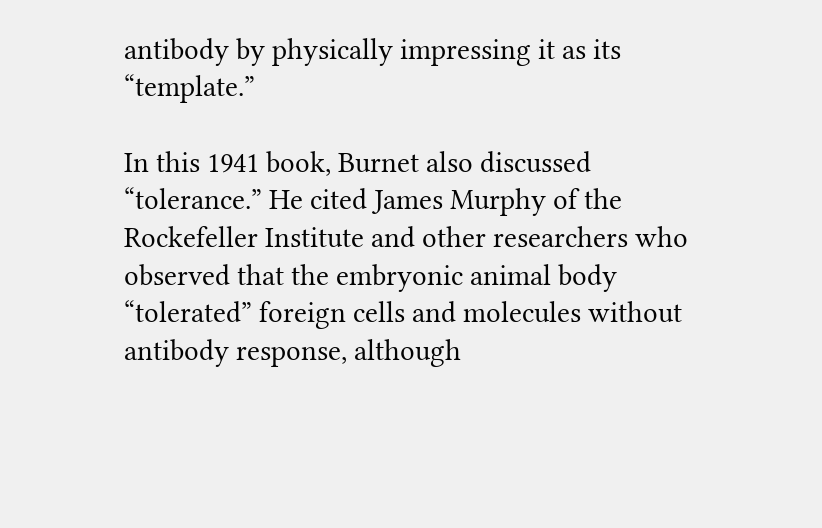antibody by physically impressing it as its “template.”

In this 1941 book, Burnet also discussed “tolerance.” He cited James Murphy of the Rockefeller Institute and other researchers who observed that the embryonic animal body “tolerated” foreign cells and molecules without antibody response, although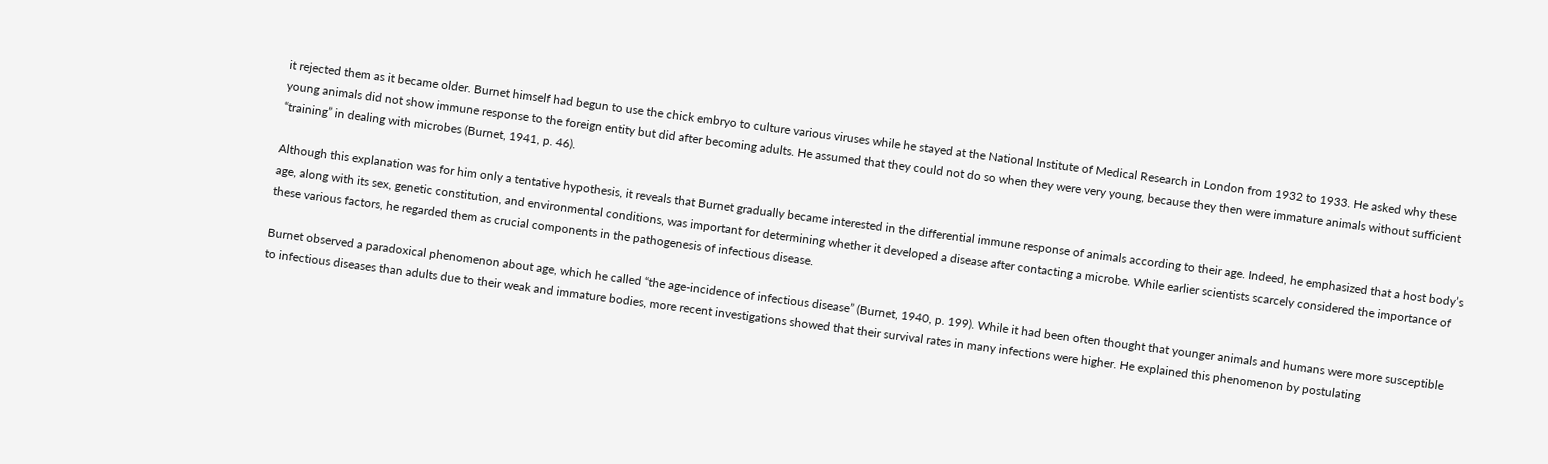it rejected them as it became older. Burnet himself had begun to use the chick embryo to culture various viruses while he stayed at the National Institute of Medical Research in London from 1932 to 1933. He asked why these young animals did not show immune response to the foreign entity but did after becoming adults. He assumed that they could not do so when they were very young, because they then were immature animals without sufficient “training” in dealing with microbes (Burnet, 1941, p. 46).

Although this explanation was for him only a tentative hypothesis, it reveals that Burnet gradually became interested in the differential immune response of animals according to their age. Indeed, he emphasized that a host body’s age, along with its sex, genetic constitution, and environmental conditions, was important for determining whether it developed a disease after contacting a microbe. While earlier scientists scarcely considered the importance of these various factors, he regarded them as crucial components in the pathogenesis of infectious disease.

Burnet observed a paradoxical phenomenon about age, which he called “the age-incidence of infectious disease” (Burnet, 1940, p. 199). While it had been often thought that younger animals and humans were more susceptible to infectious diseases than adults due to their weak and immature bodies, more recent investigations showed that their survival rates in many infections were higher. He explained this phenomenon by postulating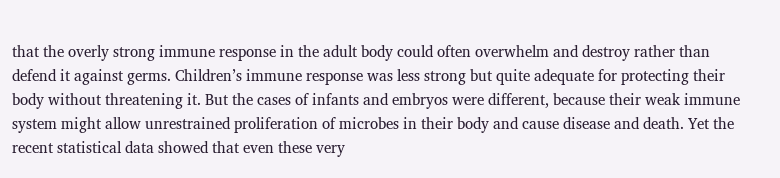that the overly strong immune response in the adult body could often overwhelm and destroy rather than defend it against germs. Children’s immune response was less strong but quite adequate for protecting their body without threatening it. But the cases of infants and embryos were different, because their weak immune system might allow unrestrained proliferation of microbes in their body and cause disease and death. Yet the recent statistical data showed that even these very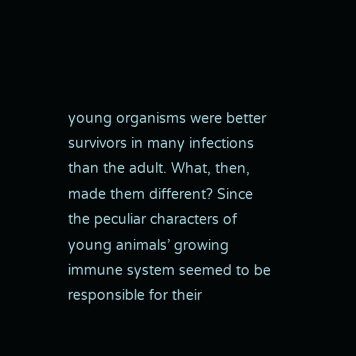young organisms were better survivors in many infections than the adult. What, then, made them different? Since the peculiar characters of young animals’ growing immune system seemed to be responsible for their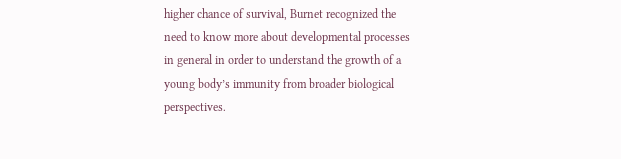higher chance of survival, Burnet recognized the need to know more about developmental processes in general in order to understand the growth of a young body’s immunity from broader biological perspectives.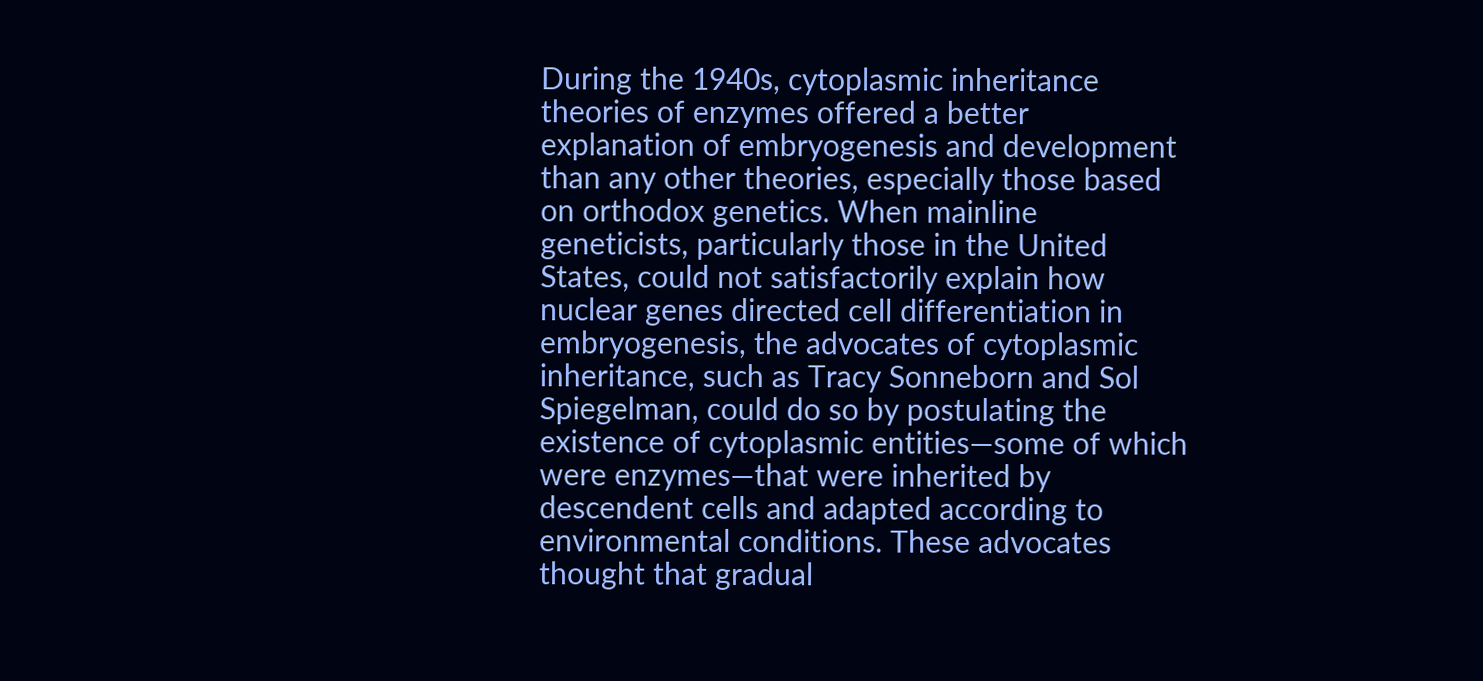During the 1940s, cytoplasmic inheritance theories of enzymes offered a better explanation of embryogenesis and development than any other theories, especially those based on orthodox genetics. When mainline geneticists, particularly those in the United States, could not satisfactorily explain how nuclear genes directed cell differentiation in embryogenesis, the advocates of cytoplasmic inheritance, such as Tracy Sonneborn and Sol Spiegelman, could do so by postulating the existence of cytoplasmic entities—some of which were enzymes—that were inherited by descendent cells and adapted according to environmental conditions. These advocates thought that gradual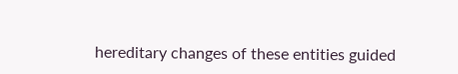hereditary changes of these entities guided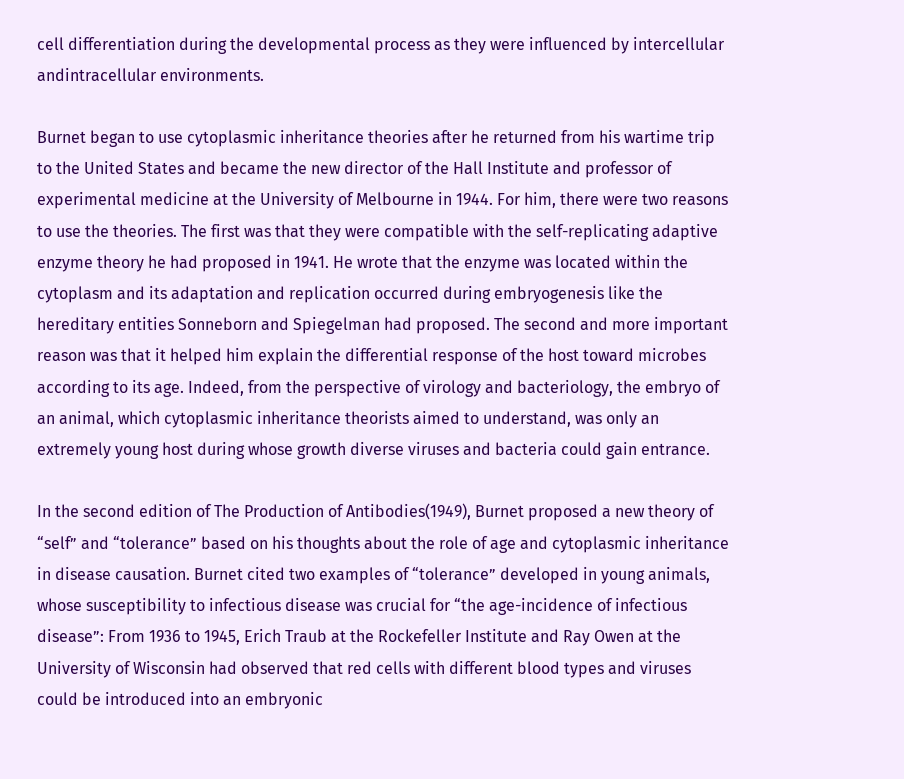cell differentiation during the developmental process as they were influenced by intercellular andintracellular environments.

Burnet began to use cytoplasmic inheritance theories after he returned from his wartime trip to the United States and became the new director of the Hall Institute and professor of experimental medicine at the University of Melbourne in 1944. For him, there were two reasons to use the theories. The first was that they were compatible with the self-replicating adaptive enzyme theory he had proposed in 1941. He wrote that the enzyme was located within the cytoplasm and its adaptation and replication occurred during embryogenesis like the hereditary entities Sonneborn and Spiegelman had proposed. The second and more important reason was that it helped him explain the differential response of the host toward microbes according to its age. Indeed, from the perspective of virology and bacteriology, the embryo of an animal, which cytoplasmic inheritance theorists aimed to understand, was only an extremely young host during whose growth diverse viruses and bacteria could gain entrance.

In the second edition of The Production of Antibodies(1949), Burnet proposed a new theory of “self” and “tolerance” based on his thoughts about the role of age and cytoplasmic inheritance in disease causation. Burnet cited two examples of “tolerance” developed in young animals, whose susceptibility to infectious disease was crucial for “the age-incidence of infectious disease”: From 1936 to 1945, Erich Traub at the Rockefeller Institute and Ray Owen at the University of Wisconsin had observed that red cells with different blood types and viruses could be introduced into an embryonic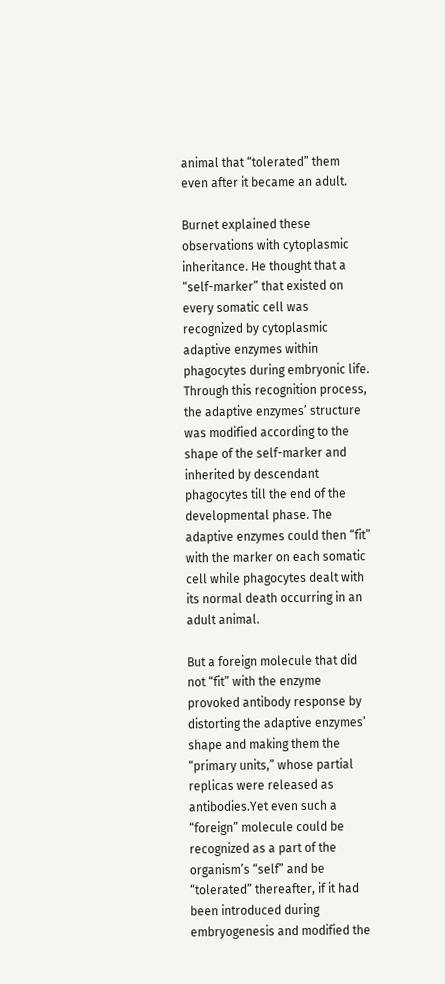animal that “tolerated” them even after it became an adult.

Burnet explained these observations with cytoplasmic inheritance. He thought that a “self-marker” that existed on every somatic cell was recognized by cytoplasmic adaptive enzymes within phagocytes during embryonic life. Through this recognition process, the adaptive enzymes’ structure was modified according to the shape of the self-marker and inherited by descendant phagocytes till the end of the developmental phase. The adaptive enzymes could then “fit” with the marker on each somatic cell while phagocytes dealt with its normal death occurring in an adult animal.

But a foreign molecule that did not “fit” with the enzyme provoked antibody response by distorting the adaptive enzymes’ shape and making them the “primary units,” whose partial replicas were released as antibodies.Yet even such a “foreign” molecule could be recognized as a part of the organism’s “self” and be “tolerated” thereafter, if it had been introduced during embryogenesis and modified the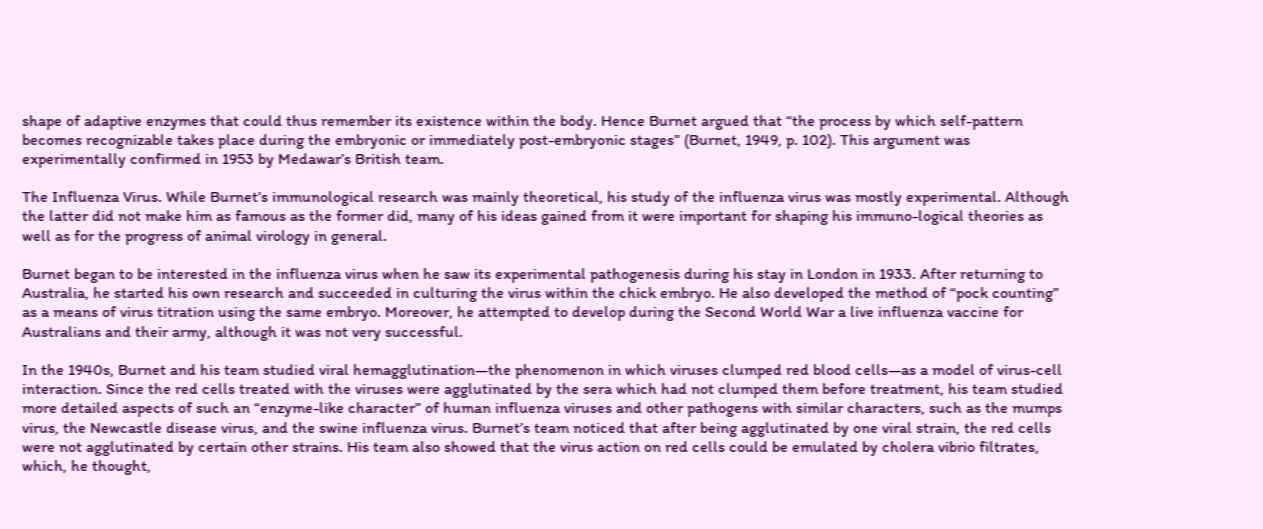shape of adaptive enzymes that could thus remember its existence within the body. Hence Burnet argued that “the process by which self-pattern becomes recognizable takes place during the embryonic or immediately post-embryonic stages” (Burnet, 1949, p. 102). This argument was experimentally confirmed in 1953 by Medawar’s British team.

The Influenza Virus. While Burnet’s immunological research was mainly theoretical, his study of the influenza virus was mostly experimental. Although the latter did not make him as famous as the former did, many of his ideas gained from it were important for shaping his immuno-logical theories as well as for the progress of animal virology in general.

Burnet began to be interested in the influenza virus when he saw its experimental pathogenesis during his stay in London in 1933. After returning to Australia, he started his own research and succeeded in culturing the virus within the chick embryo. He also developed the method of “pock counting” as a means of virus titration using the same embryo. Moreover, he attempted to develop during the Second World War a live influenza vaccine for Australians and their army, although it was not very successful.

In the 1940s, Burnet and his team studied viral hemagglutination—the phenomenon in which viruses clumped red blood cells—as a model of virus-cell interaction. Since the red cells treated with the viruses were agglutinated by the sera which had not clumped them before treatment, his team studied more detailed aspects of such an “enzyme-like character” of human influenza viruses and other pathogens with similar characters, such as the mumps virus, the Newcastle disease virus, and the swine influenza virus. Burnet’s team noticed that after being agglutinated by one viral strain, the red cells were not agglutinated by certain other strains. His team also showed that the virus action on red cells could be emulated by cholera vibrio filtrates, which, he thought,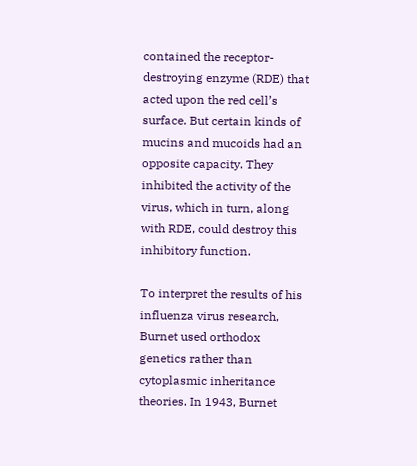contained the receptor-destroying enzyme (RDE) that acted upon the red cell’s surface. But certain kinds of mucins and mucoids had an opposite capacity. They inhibited the activity of the virus, which in turn, along with RDE, could destroy this inhibitory function.

To interpret the results of his influenza virus research, Burnet used orthodox genetics rather than cytoplasmic inheritance theories. In 1943, Burnet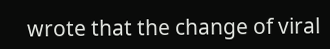wrote that the change of viral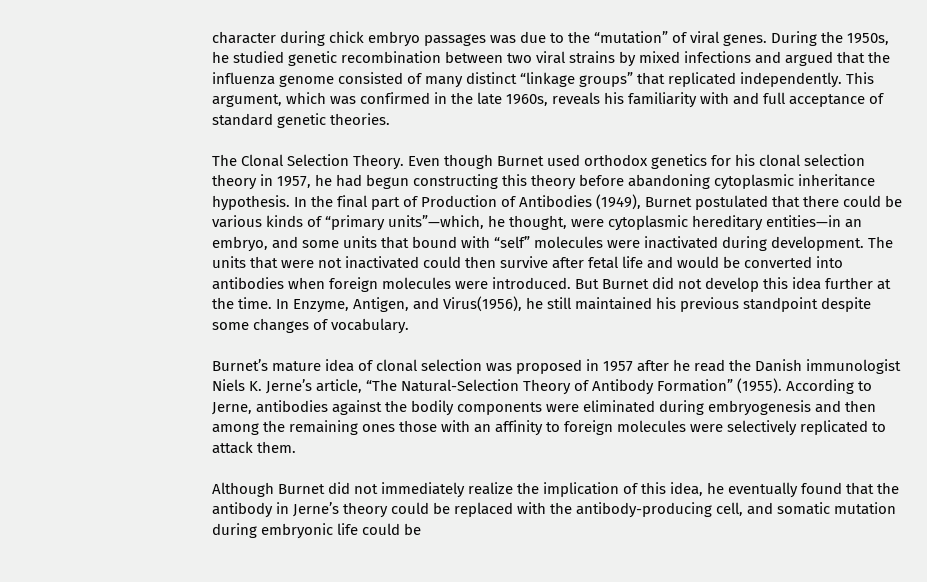character during chick embryo passages was due to the “mutation” of viral genes. During the 1950s, he studied genetic recombination between two viral strains by mixed infections and argued that the influenza genome consisted of many distinct “linkage groups” that replicated independently. This argument, which was confirmed in the late 1960s, reveals his familiarity with and full acceptance of standard genetic theories.

The Clonal Selection Theory. Even though Burnet used orthodox genetics for his clonal selection theory in 1957, he had begun constructing this theory before abandoning cytoplasmic inheritance hypothesis. In the final part of Production of Antibodies (1949), Burnet postulated that there could be various kinds of “primary units”—which, he thought, were cytoplasmic hereditary entities—in an embryo, and some units that bound with “self” molecules were inactivated during development. The units that were not inactivated could then survive after fetal life and would be converted into antibodies when foreign molecules were introduced. But Burnet did not develop this idea further at the time. In Enzyme, Antigen, and Virus(1956), he still maintained his previous standpoint despite some changes of vocabulary.

Burnet’s mature idea of clonal selection was proposed in 1957 after he read the Danish immunologist Niels K. Jerne’s article, “The Natural-Selection Theory of Antibody Formation” (1955). According to Jerne, antibodies against the bodily components were eliminated during embryogenesis and then among the remaining ones those with an affinity to foreign molecules were selectively replicated to attack them.

Although Burnet did not immediately realize the implication of this idea, he eventually found that the antibody in Jerne’s theory could be replaced with the antibody-producing cell, and somatic mutation during embryonic life could be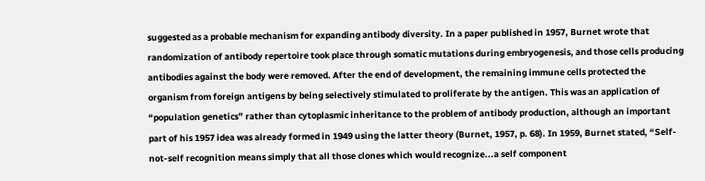suggested as a probable mechanism for expanding antibody diversity. In a paper published in 1957, Burnet wrote that randomization of antibody repertoire took place through somatic mutations during embryogenesis, and those cells producing antibodies against the body were removed. After the end of development, the remaining immune cells protected the organism from foreign antigens by being selectively stimulated to proliferate by the antigen. This was an application of “population genetics” rather than cytoplasmic inheritance to the problem of antibody production, although an important part of his 1957 idea was already formed in 1949 using the latter theory (Burnet, 1957, p. 68). In 1959, Burnet stated, “Self-not-self recognition means simply that all those clones which would recognize...a self component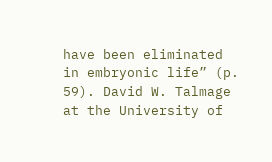have been eliminated in embryonic life” (p. 59). David W. Talmage at the University of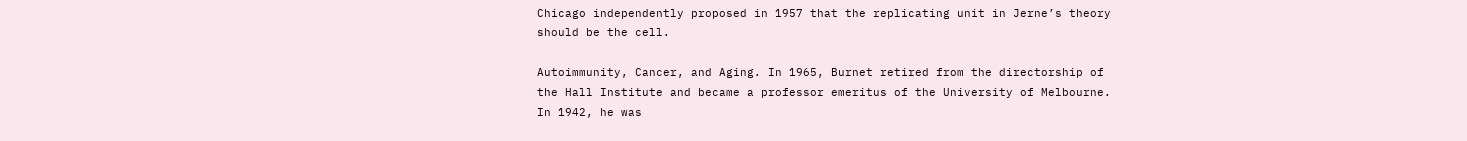Chicago independently proposed in 1957 that the replicating unit in Jerne’s theory should be the cell.

Autoimmunity, Cancer, and Aging. In 1965, Burnet retired from the directorship of the Hall Institute and became a professor emeritus of the University of Melbourne. In 1942, he was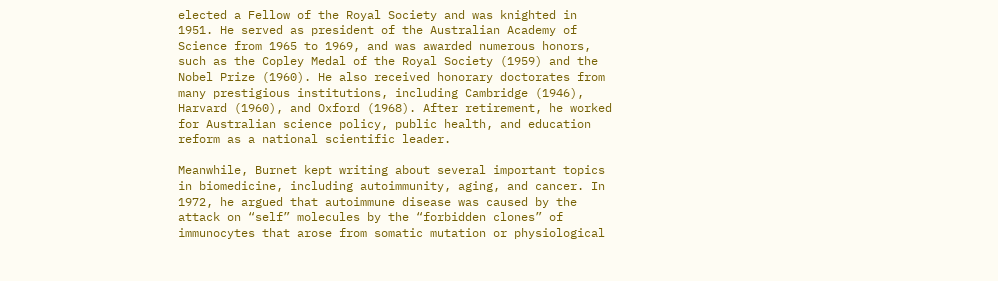elected a Fellow of the Royal Society and was knighted in 1951. He served as president of the Australian Academy of Science from 1965 to 1969, and was awarded numerous honors, such as the Copley Medal of the Royal Society (1959) and the Nobel Prize (1960). He also received honorary doctorates from many prestigious institutions, including Cambridge (1946), Harvard (1960), and Oxford (1968). After retirement, he worked for Australian science policy, public health, and education reform as a national scientific leader.

Meanwhile, Burnet kept writing about several important topics in biomedicine, including autoimmunity, aging, and cancer. In 1972, he argued that autoimmune disease was caused by the attack on “self” molecules by the “forbidden clones” of immunocytes that arose from somatic mutation or physiological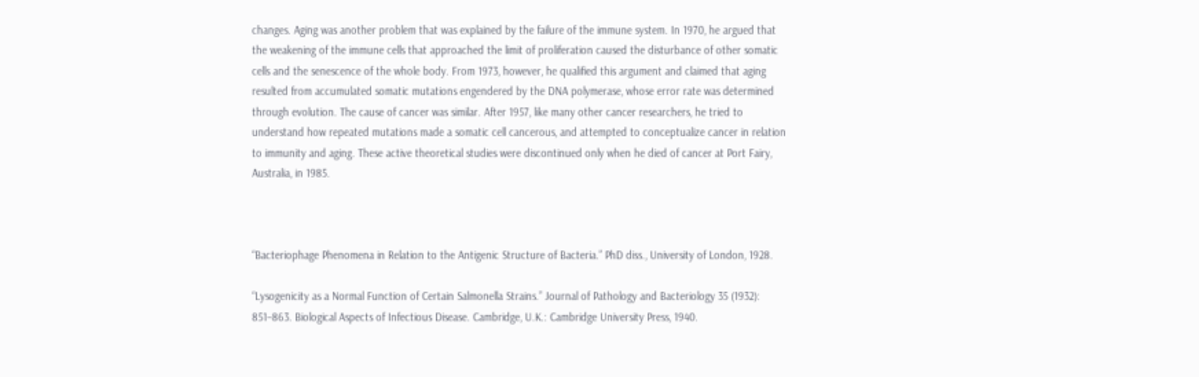changes. Aging was another problem that was explained by the failure of the immune system. In 1970, he argued that the weakening of the immune cells that approached the limit of proliferation caused the disturbance of other somatic cells and the senescence of the whole body. From 1973, however, he qualified this argument and claimed that aging resulted from accumulated somatic mutations engendered by the DNA polymerase, whose error rate was determined through evolution. The cause of cancer was similar. After 1957, like many other cancer researchers, he tried to understand how repeated mutations made a somatic cell cancerous, and attempted to conceptualize cancer in relation to immunity and aging. These active theoretical studies were discontinued only when he died of cancer at Port Fairy, Australia, in 1985.



“Bacteriophage Phenomena in Relation to the Antigenic Structure of Bacteria.” PhD diss., University of London, 1928.

“Lysogenicity as a Normal Function of Certain Salmonella Strains.” Journal of Pathology and Bacteriology 35 (1932): 851–863. Biological Aspects of Infectious Disease. Cambridge, U.K.: Cambridge University Press, 1940.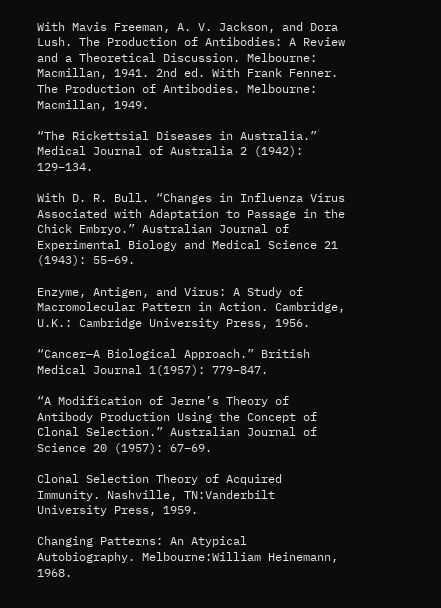With Mavis Freeman, A. V. Jackson, and Dora Lush. The Production of Antibodies: A Review and a Theoretical Discussion. Melbourne: Macmillan, 1941. 2nd ed. With Frank Fenner. The Production of Antibodies. Melbourne: Macmillan, 1949.

“The Rickettsial Diseases in Australia.” Medical Journal of Australia 2 (1942): 129–134.

With D. R. Bull. “Changes in Influenza Virus Associated with Adaptation to Passage in the Chick Embryo.” Australian Journal of Experimental Biology and Medical Science 21 (1943): 55–69.

Enzyme, Antigen, and Virus: A Study of Macromolecular Pattern in Action. Cambridge, U.K.: Cambridge University Press, 1956.

“Cancer—A Biological Approach.” British Medical Journal 1(1957): 779–847.

“A Modification of Jerne’s Theory of Antibody Production Using the Concept of Clonal Selection.” Australian Journal of Science 20 (1957): 67–69.

Clonal Selection Theory of Acquired Immunity. Nashville, TN:Vanderbilt University Press, 1959.

Changing Patterns: An Atypical Autobiography. Melbourne:William Heinemann, 1968.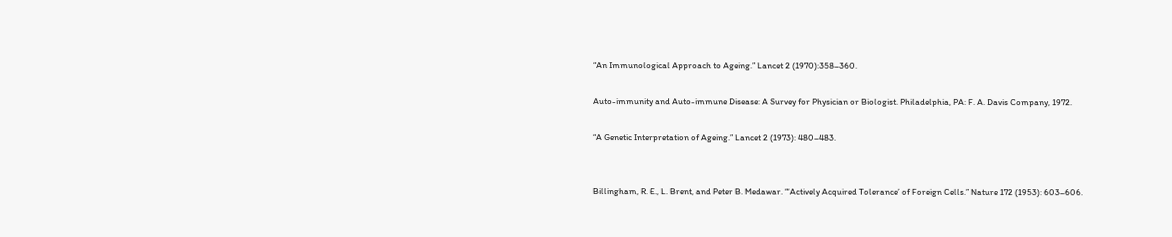“An Immunological Approach to Ageing.” Lancet 2 (1970):358–360.

Auto-immunity and Auto-immune Disease: A Survey for Physician or Biologist. Philadelphia, PA: F. A. Davis Company, 1972.

“A Genetic Interpretation of Ageing.” Lancet 2 (1973): 480–483.


Billingham, R. E., L. Brent, and Peter B. Medawar. “‘Actively Acquired Tolerance’ of Foreign Cells.” Nature 172 (1953): 603–606.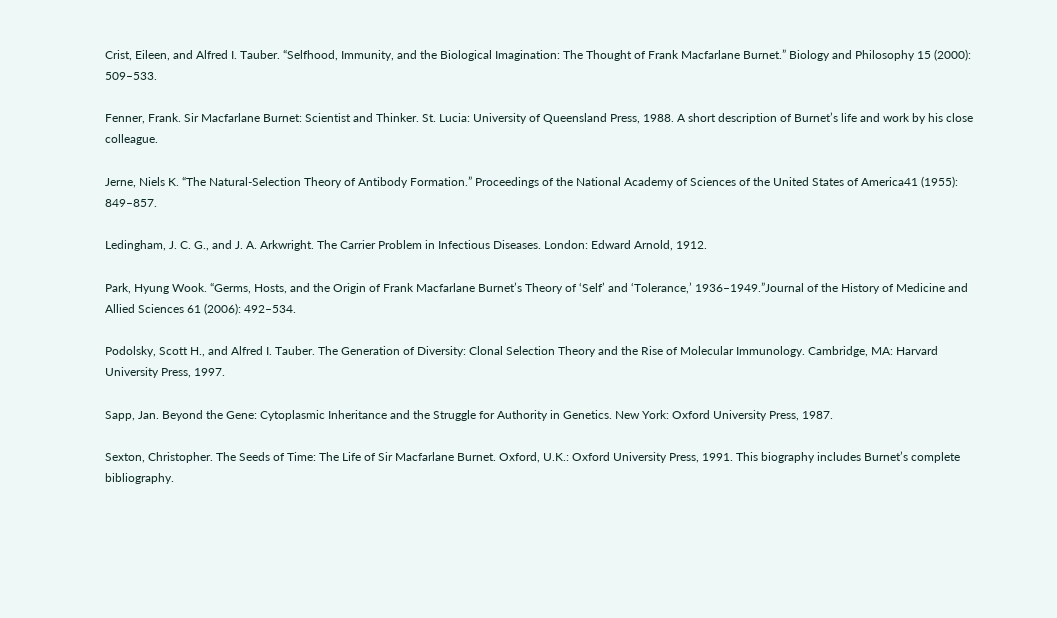Crist, Eileen, and Alfred I. Tauber. “Selfhood, Immunity, and the Biological Imagination: The Thought of Frank Macfarlane Burnet.” Biology and Philosophy 15 (2000): 509–533.

Fenner, Frank. Sir Macfarlane Burnet: Scientist and Thinker. St. Lucia: University of Queensland Press, 1988. A short description of Burnet’s life and work by his close colleague.

Jerne, Niels K. “The Natural-Selection Theory of Antibody Formation.” Proceedings of the National Academy of Sciences of the United States of America41 (1955): 849–857.

Ledingham, J. C. G., and J. A. Arkwright. The Carrier Problem in Infectious Diseases. London: Edward Arnold, 1912.

Park, Hyung Wook. “Germs, Hosts, and the Origin of Frank Macfarlane Burnet’s Theory of ‘Self’ and ‘Tolerance,’ 1936–1949.”Journal of the History of Medicine and Allied Sciences 61 (2006): 492–534.

Podolsky, Scott H., and Alfred I. Tauber. The Generation of Diversity: Clonal Selection Theory and the Rise of Molecular Immunology. Cambridge, MA: Harvard University Press, 1997.

Sapp, Jan. Beyond the Gene: Cytoplasmic Inheritance and the Struggle for Authority in Genetics. New York: Oxford University Press, 1987.

Sexton, Christopher. The Seeds of Time: The Life of Sir Macfarlane Burnet. Oxford, U.K.: Oxford University Press, 1991. This biography includes Burnet’s complete bibliography.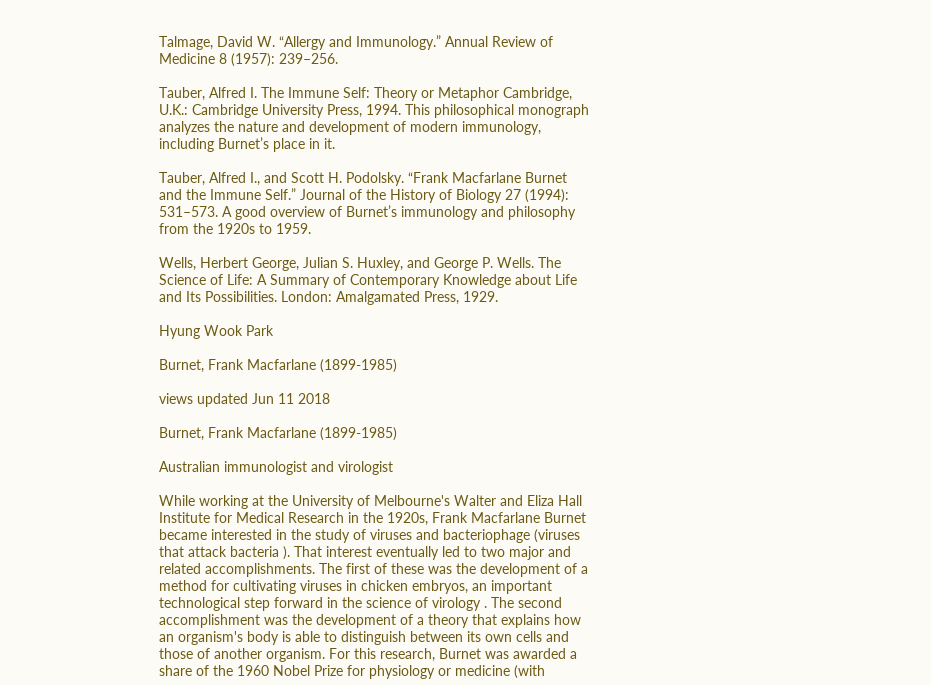Talmage, David W. “Allergy and Immunology.” Annual Review of Medicine 8 (1957): 239–256.

Tauber, Alfred I. The Immune Self: Theory or Metaphor Cambridge, U.K.: Cambridge University Press, 1994. This philosophical monograph analyzes the nature and development of modern immunology, including Burnet’s place in it.

Tauber, Alfred I., and Scott H. Podolsky. “Frank Macfarlane Burnet and the Immune Self.” Journal of the History of Biology 27 (1994): 531–573. A good overview of Burnet’s immunology and philosophy from the 1920s to 1959.

Wells, Herbert George, Julian S. Huxley, and George P. Wells. The Science of Life: A Summary of Contemporary Knowledge about Life and Its Possibilities. London: Amalgamated Press, 1929.

Hyung Wook Park

Burnet, Frank Macfarlane (1899-1985)

views updated Jun 11 2018

Burnet, Frank Macfarlane (1899-1985)

Australian immunologist and virologist

While working at the University of Melbourne's Walter and Eliza Hall Institute for Medical Research in the 1920s, Frank Macfarlane Burnet became interested in the study of viruses and bacteriophage (viruses that attack bacteria ). That interest eventually led to two major and related accomplishments. The first of these was the development of a method for cultivating viruses in chicken embryos, an important technological step forward in the science of virology . The second accomplishment was the development of a theory that explains how an organism's body is able to distinguish between its own cells and those of another organism. For this research, Burnet was awarded a share of the 1960 Nobel Prize for physiology or medicine (with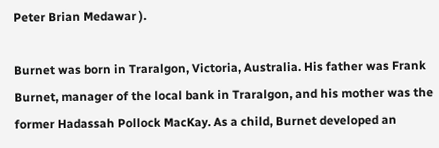Peter Brian Medawar ).

Burnet was born in Traralgon, Victoria, Australia. His father was Frank Burnet, manager of the local bank in Traralgon, and his mother was the former Hadassah Pollock MacKay. As a child, Burnet developed an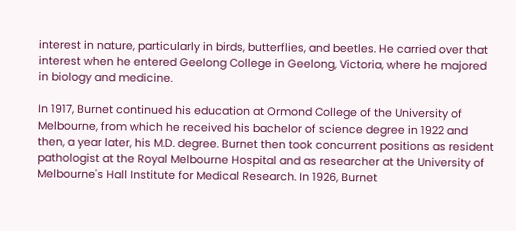interest in nature, particularly in birds, butterflies, and beetles. He carried over that interest when he entered Geelong College in Geelong, Victoria, where he majored in biology and medicine.

In 1917, Burnet continued his education at Ormond College of the University of Melbourne, from which he received his bachelor of science degree in 1922 and then, a year later, his M.D. degree. Burnet then took concurrent positions as resident pathologist at the Royal Melbourne Hospital and as researcher at the University of Melbourne's Hall Institute for Medical Research. In 1926, Burnet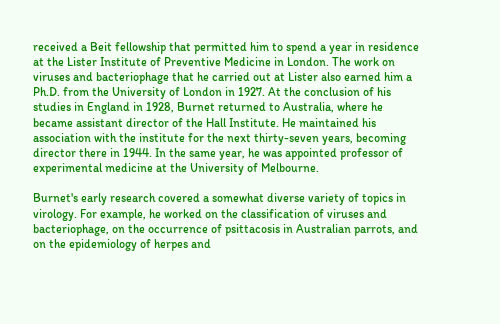received a Beit fellowship that permitted him to spend a year in residence at the Lister Institute of Preventive Medicine in London. The work on viruses and bacteriophage that he carried out at Lister also earned him a Ph.D. from the University of London in 1927. At the conclusion of his studies in England in 1928, Burnet returned to Australia, where he became assistant director of the Hall Institute. He maintained his association with the institute for the next thirty-seven years, becoming director there in 1944. In the same year, he was appointed professor of experimental medicine at the University of Melbourne.

Burnet's early research covered a somewhat diverse variety of topics in virology. For example, he worked on the classification of viruses and bacteriophage, on the occurrence of psittacosis in Australian parrots, and on the epidemiology of herpes and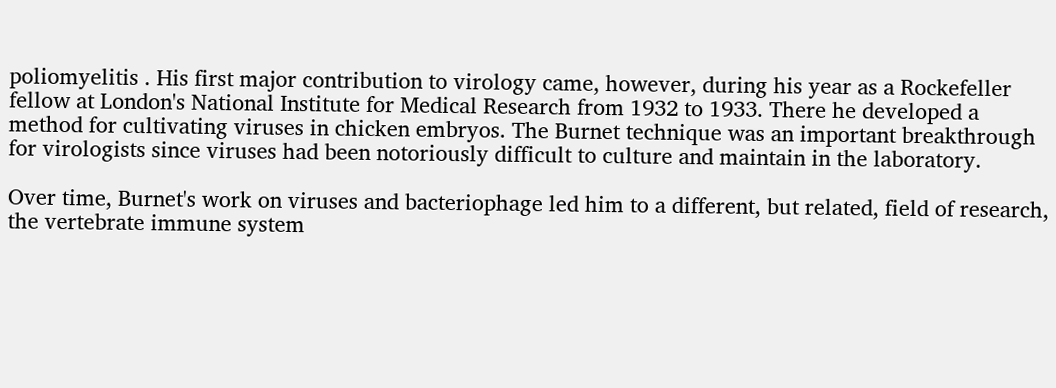poliomyelitis . His first major contribution to virology came, however, during his year as a Rockefeller fellow at London's National Institute for Medical Research from 1932 to 1933. There he developed a method for cultivating viruses in chicken embryos. The Burnet technique was an important breakthrough for virologists since viruses had been notoriously difficult to culture and maintain in the laboratory.

Over time, Burnet's work on viruses and bacteriophage led him to a different, but related, field of research, the vertebrate immune system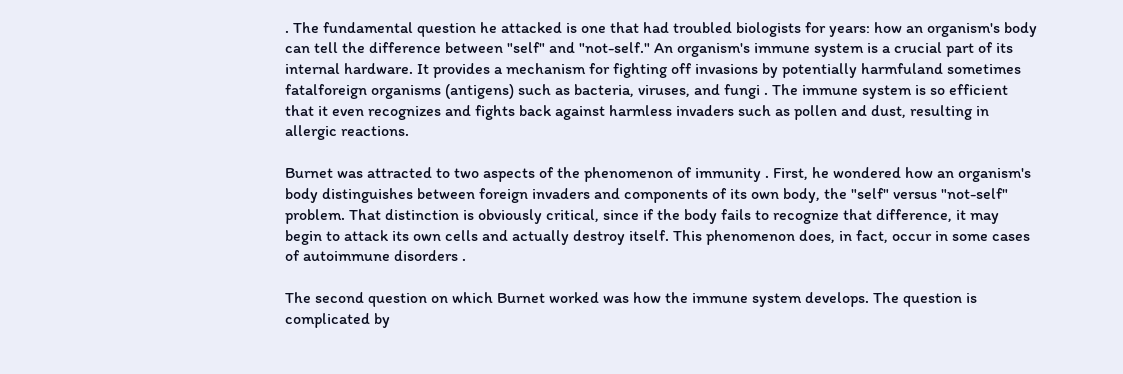. The fundamental question he attacked is one that had troubled biologists for years: how an organism's body can tell the difference between "self" and "not-self." An organism's immune system is a crucial part of its internal hardware. It provides a mechanism for fighting off invasions by potentially harmfuland sometimes fatalforeign organisms (antigens) such as bacteria, viruses, and fungi . The immune system is so efficient that it even recognizes and fights back against harmless invaders such as pollen and dust, resulting in allergic reactions.

Burnet was attracted to two aspects of the phenomenon of immunity . First, he wondered how an organism's body distinguishes between foreign invaders and components of its own body, the "self" versus "not-self" problem. That distinction is obviously critical, since if the body fails to recognize that difference, it may begin to attack its own cells and actually destroy itself. This phenomenon does, in fact, occur in some cases of autoimmune disorders .

The second question on which Burnet worked was how the immune system develops. The question is complicated by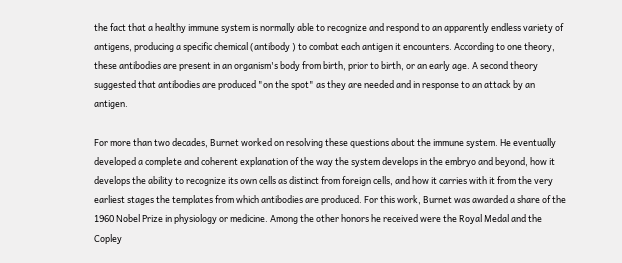the fact that a healthy immune system is normally able to recognize and respond to an apparently endless variety of antigens, producing a specific chemical (antibody ) to combat each antigen it encounters. According to one theory, these antibodies are present in an organism's body from birth, prior to birth, or an early age. A second theory suggested that antibodies are produced "on the spot" as they are needed and in response to an attack by an antigen.

For more than two decades, Burnet worked on resolving these questions about the immune system. He eventually developed a complete and coherent explanation of the way the system develops in the embryo and beyond, how it develops the ability to recognize its own cells as distinct from foreign cells, and how it carries with it from the very earliest stages the templates from which antibodies are produced. For this work, Burnet was awarded a share of the 1960 Nobel Prize in physiology or medicine. Among the other honors he received were the Royal Medal and the Copley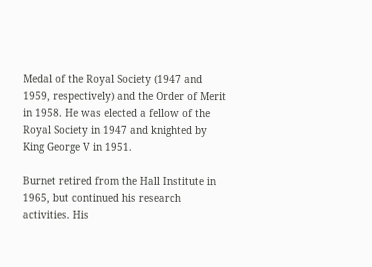Medal of the Royal Society (1947 and 1959, respectively) and the Order of Merit in 1958. He was elected a fellow of the Royal Society in 1947 and knighted by King George V in 1951.

Burnet retired from the Hall Institute in 1965, but continued his research activities. His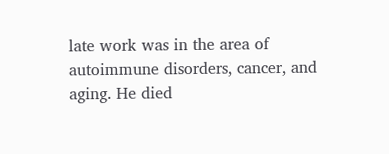late work was in the area of autoimmune disorders, cancer, and aging. He died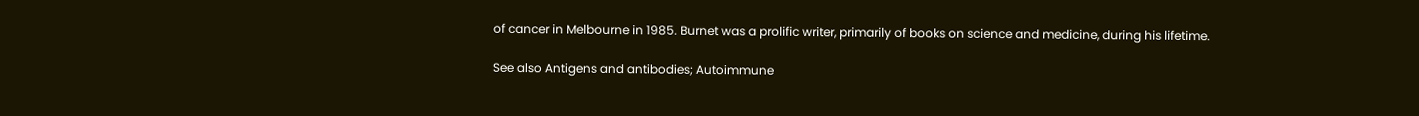of cancer in Melbourne in 1985. Burnet was a prolific writer, primarily of books on science and medicine, during his lifetime.

See also Antigens and antibodies; Autoimmune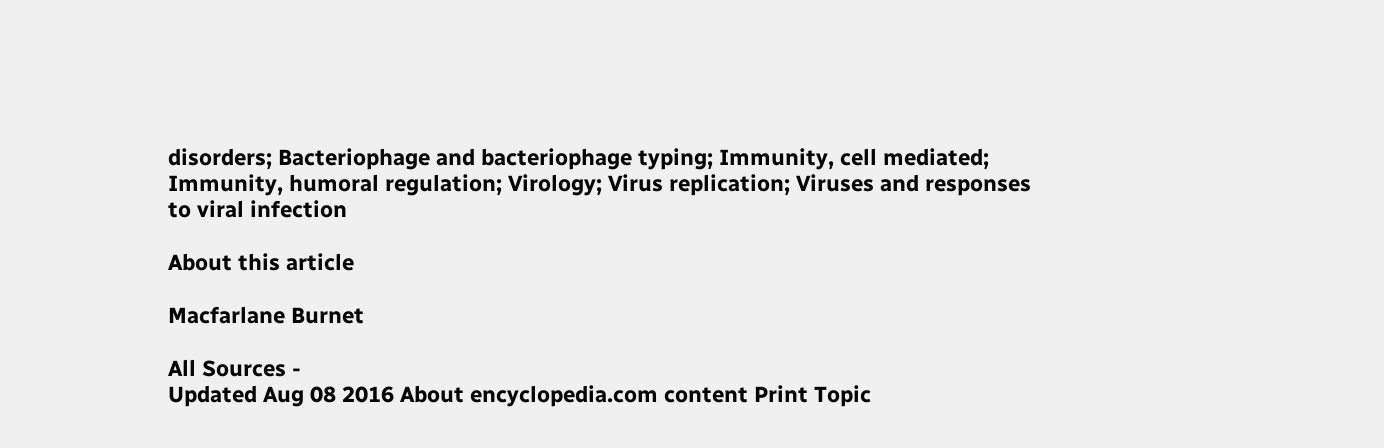disorders; Bacteriophage and bacteriophage typing; Immunity, cell mediated; Immunity, humoral regulation; Virology; Virus replication; Viruses and responses to viral infection

About this article

Macfarlane Burnet

All Sources -
Updated Aug 08 2016 About encyclopedia.com content Print Topic